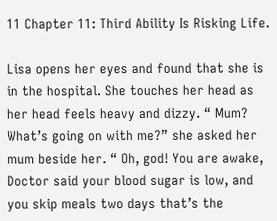11 Chapter 11: Third Ability Is Risking Life.

Lisa opens her eyes and found that she is in the hospital. She touches her head as her head feels heavy and dizzy. “ Mum? What’s going on with me?” she asked her mum beside her. “ Oh, god! You are awake, Doctor said your blood sugar is low, and you skip meals two days that’s the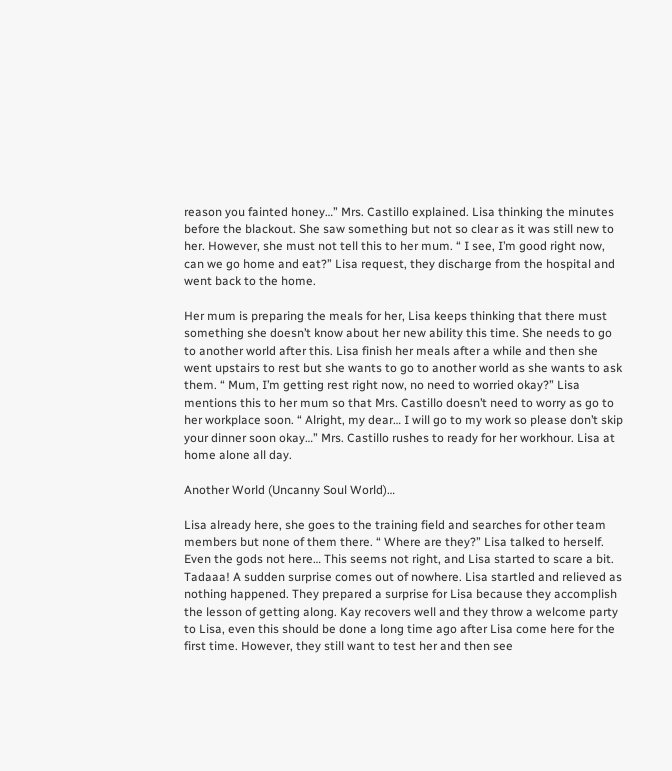reason you fainted honey…” Mrs. Castillo explained. Lisa thinking the minutes before the blackout. She saw something but not so clear as it was still new to her. However, she must not tell this to her mum. “ I see, I’m good right now, can we go home and eat?” Lisa request, they discharge from the hospital and went back to the home.

Her mum is preparing the meals for her, Lisa keeps thinking that there must something she doesn’t know about her new ability this time. She needs to go to another world after this. Lisa finish her meals after a while and then she went upstairs to rest but she wants to go to another world as she wants to ask them. “ Mum, I’m getting rest right now, no need to worried okay?” Lisa mentions this to her mum so that Mrs. Castillo doesn’t need to worry as go to her workplace soon. “ Alright, my dear… I will go to my work so please don’t skip your dinner soon okay…” Mrs. Castillo rushes to ready for her workhour. Lisa at home alone all day.

Another World (Uncanny Soul World)…

Lisa already here, she goes to the training field and searches for other team members but none of them there. “ Where are they?” Lisa talked to herself. Even the gods not here… This seems not right, and Lisa started to scare a bit. Tadaaa! A sudden surprise comes out of nowhere. Lisa startled and relieved as nothing happened. They prepared a surprise for Lisa because they accomplish the lesson of getting along. Kay recovers well and they throw a welcome party to Lisa, even this should be done a long time ago after Lisa come here for the first time. However, they still want to test her and then see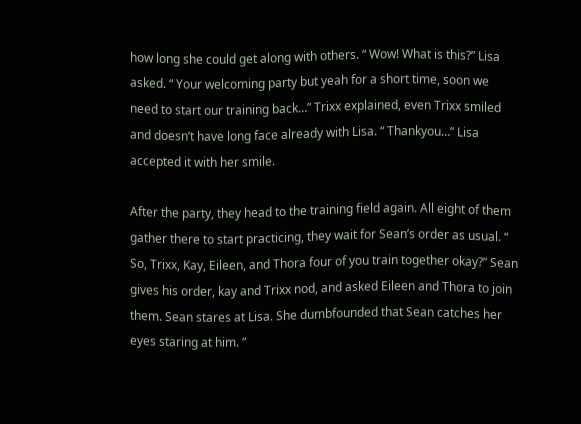how long she could get along with others. “ Wow! What is this?” Lisa asked. “ Your welcoming party but yeah for a short time, soon we need to start our training back…” Trixx explained, even Trixx smiled and doesn’t have long face already with Lisa. “ Thankyou…” Lisa accepted it with her smile.

After the party, they head to the training field again. All eight of them gather there to start practicing, they wait for Sean’s order as usual. “ So, Trixx, Kay, Eileen, and Thora four of you train together okay?” Sean gives his order, kay and Trixx nod, and asked Eileen and Thora to join them. Sean stares at Lisa. She dumbfounded that Sean catches her eyes staring at him. “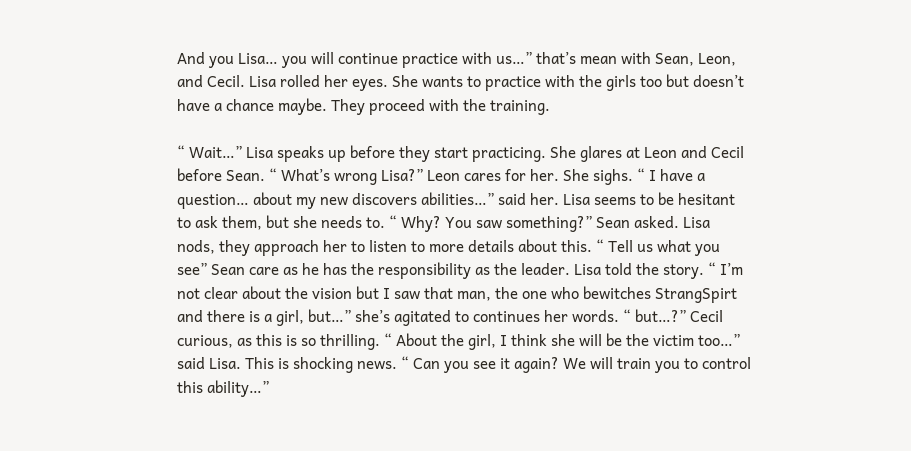And you Lisa… you will continue practice with us…” that’s mean with Sean, Leon, and Cecil. Lisa rolled her eyes. She wants to practice with the girls too but doesn’t have a chance maybe. They proceed with the training.

“ Wait…” Lisa speaks up before they start practicing. She glares at Leon and Cecil before Sean. “ What’s wrong Lisa?” Leon cares for her. She sighs. “ I have a question… about my new discovers abilities…” said her. Lisa seems to be hesitant to ask them, but she needs to. “ Why? You saw something?” Sean asked. Lisa nods, they approach her to listen to more details about this. “ Tell us what you see” Sean care as he has the responsibility as the leader. Lisa told the story. “ I’m not clear about the vision but I saw that man, the one who bewitches StrangSpirt and there is a girl, but…” she’s agitated to continues her words. “ but…?” Cecil curious, as this is so thrilling. “ About the girl, I think she will be the victim too…” said Lisa. This is shocking news. “ Can you see it again? We will train you to control this ability…”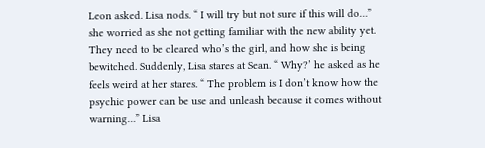Leon asked. Lisa nods. “ I will try but not sure if this will do…” she worried as she not getting familiar with the new ability yet. They need to be cleared who’s the girl, and how she is being bewitched. Suddenly, Lisa stares at Sean. “ Why?’ he asked as he feels weird at her stares. “ The problem is I don’t know how the psychic power can be use and unleash because it comes without warning…” Lisa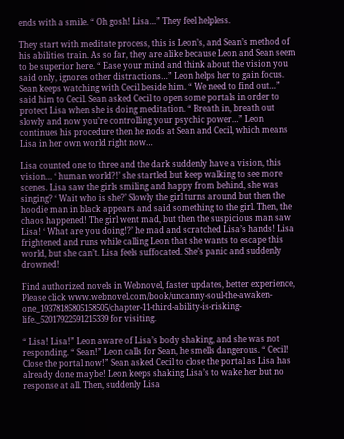ends with a smile. “ Oh gosh! Lisa…” They feel helpless.

They start with meditate process, this is Leon’s, and Sean’s method of his abilities train. As so far, they are alike because Leon and Sean seem to be superior here. “ Ease your mind and think about the vision you said only, ignores other distractions…” Leon helps her to gain focus. Sean keeps watching with Cecil beside him. “ We need to find out…” said him to Cecil. Sean asked Cecil to open some portals in order to protect Lisa when she is doing meditation. “ Breath in, breath out slowly and now you’re controlling your psychic power…” Leon continues his procedure then he nods at Sean and Cecil, which means Lisa in her own world right now…

Lisa counted one to three and the dark suddenly have a vision, this vision… ‘ human world?!’ she startled but keep walking to see more scenes. Lisa saw the girls smiling and happy from behind, she was singing? ‘ Wait who is she?’ Slowly the girl turns around but then the hoodie man in black appears and said something to the girl. Then, the chaos happened! The girl went mad, but then the suspicious man saw Lisa! ‘ What are you doing!?’ he mad and scratched Lisa’s hands! Lisa frightened and runs while calling Leon that she wants to escape this world, but she can’t. Lisa feels suffocated. She’s panic and suddenly drowned!

Find authorized novels in Webnovel, faster updates, better experience, Please click www.webnovel.com/book/uncanny-soul-the-awaken-one_19378185805158505/chapter-11-third-ability-is-risking-life._52017922591215339 for visiting.

“ Lisa! Lisa!” Leon aware of Lisa’s body shaking, and she was not responding. “ Sean!” Leon calls for Sean, he smells dangerous. “ Cecil! Close the portal now!” Sean asked Cecil to close the portal as Lisa has already done maybe! Leon keeps shaking Lisa’s to wake her but no response at all. Then, suddenly Lisa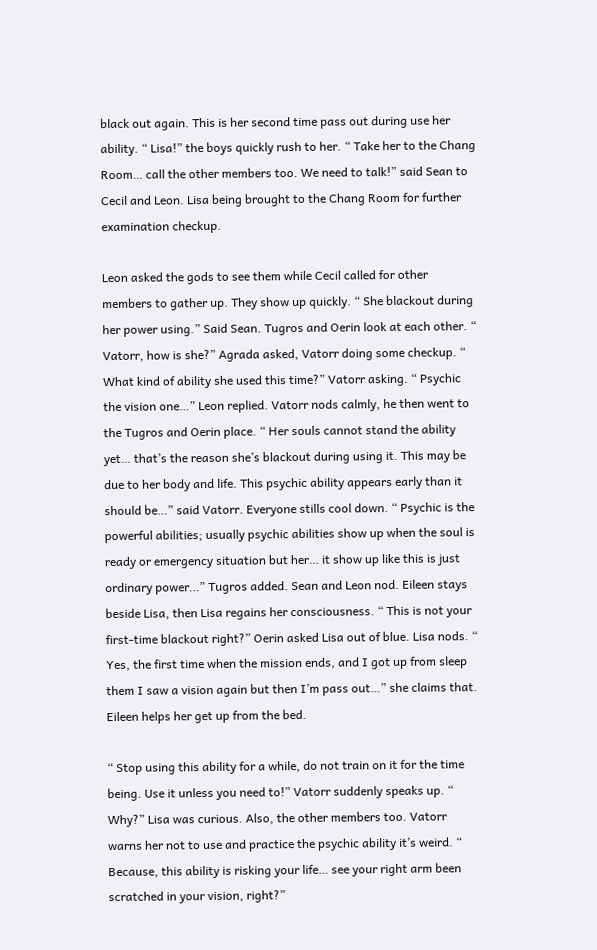black out again. This is her second time pass out during use her ability. “ Lisa!” the boys quickly rush to her. “ Take her to the Chang Room… call the other members too. We need to talk!” said Sean to Cecil and Leon. Lisa being brought to the Chang Room for further examination checkup.

Leon asked the gods to see them while Cecil called for other members to gather up. They show up quickly. “ She blackout during her power using.” Said Sean. Tugros and Oerin look at each other. “ Vatorr, how is she?” Agrada asked, Vatorr doing some checkup. “ What kind of ability she used this time?” Vatorr asking. “ Psychic the vision one…” Leon replied. Vatorr nods calmly, he then went to the Tugros and Oerin place. “ Her souls cannot stand the ability yet… that’s the reason she’s blackout during using it. This may be due to her body and life. This psychic ability appears early than it should be…” said Vatorr. Everyone stills cool down. “ Psychic is the powerful abilities; usually psychic abilities show up when the soul is ready or emergency situation but her… it show up like this is just ordinary power…” Tugros added. Sean and Leon nod. Eileen stays beside Lisa, then Lisa regains her consciousness. “ This is not your first-time blackout right?” Oerin asked Lisa out of blue. Lisa nods. “ Yes, the first time when the mission ends, and I got up from sleep them I saw a vision again but then I’m pass out…” she claims that. Eileen helps her get up from the bed.

“ Stop using this ability for a while, do not train on it for the time being. Use it unless you need to!” Vatorr suddenly speaks up. “ Why?” Lisa was curious. Also, the other members too. Vatorr warns her not to use and practice the psychic ability it’s weird. “ Because, this ability is risking your life… see your right arm been scratched in your vision, right?”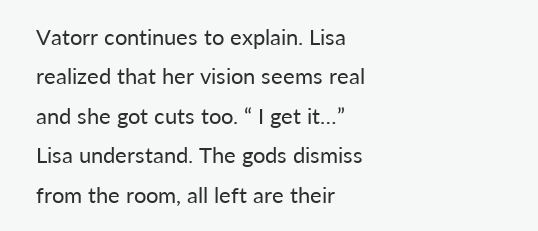Vatorr continues to explain. Lisa realized that her vision seems real and she got cuts too. “ I get it…” Lisa understand. The gods dismiss from the room, all left are their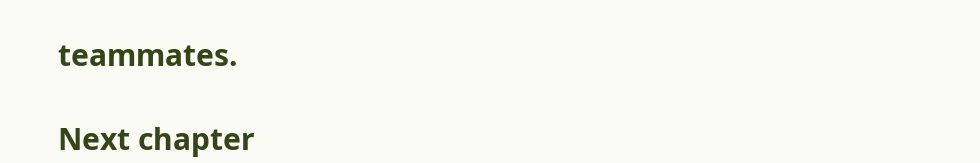teammates.

Next chapter